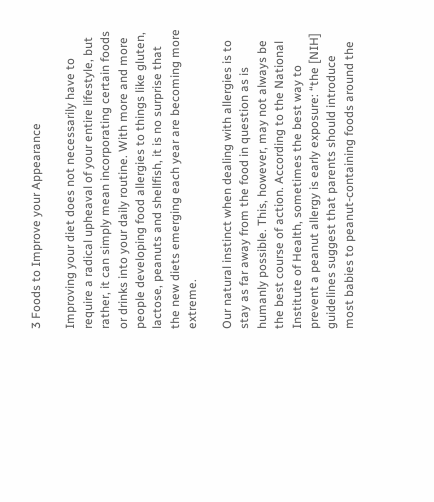3 Foods to Improve your Appearance

Improving your diet does not necessarily have to require a radical upheaval of your entire lifestyle, but rather, it can simply mean incorporating certain foods or drinks into your daily routine. With more and more people developing food allergies to things like gluten, lactose, peanuts and shellfish, it is no surprise that the new diets emerging each year are becoming more extreme.

Our natural instinct when dealing with allergies is to stay as far away from the food in question as is humanly possible. This, however, may not always be the best course of action. According to the National Institute of Health, sometimes the best way to prevent a peanut allergy is early exposure: “the [NIH] guidelines suggest that parents should introduce most babies to peanut-containing foods around the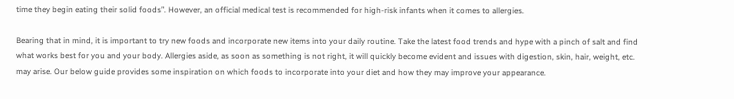time they begin eating their solid foods”. However, an official medical test is recommended for high-risk infants when it comes to allergies.

Bearing that in mind, it is important to try new foods and incorporate new items into your daily routine. Take the latest food trends and hype with a pinch of salt and find what works best for you and your body. Allergies aside, as soon as something is not right, it will quickly become evident and issues with digestion, skin, hair, weight, etc. may arise. Our below guide provides some inspiration on which foods to incorporate into your diet and how they may improve your appearance.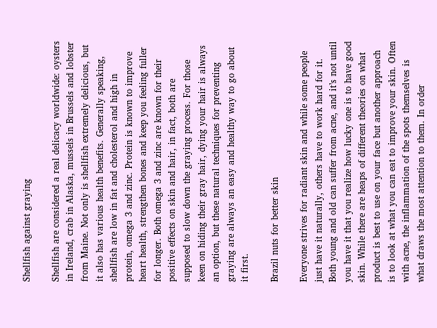Shellfish against graying

Shellfish are considered a real delicacy worldwide: oysters in Ireland, crab in Alaska, mussels in Brussels and lobster from Maine. Not only is shellfish extremely delicious, but it also has various health benefits. Generally speaking, shellfish are low in fat and cholesterol and high in protein, omega 3 and zinc. Protein is known to improve heart health, strengthen bones and keep you feeling fuller for longer. Both omega 3 and zinc are known for their positive effects on skin and hair, in fact, both are supposed to slow down the graying process. For those keen on hiding their gray hair, dying your hair is always an option, but these natural techniques for preventing graying are always an easy and healthy way to go about it first.

Brazil nuts for better skin

Everyone strives for radiant skin and while some people just have it naturally, others have to work hard for it. Both young and old can suffer from acne, and it’s not until you have it that you realize how lucky one is to have good skin. While there are heaps of different theories on what product is best to use on your face but another approach is to look at what you can eat to improve your skin. Often with acne, the inflammation of the spots themselves is what draws the most attention to them. In order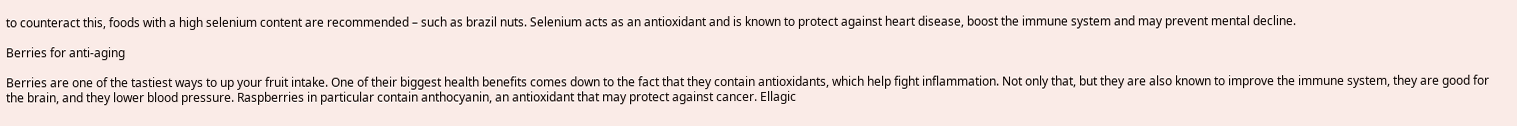to counteract this, foods with a high selenium content are recommended – such as brazil nuts. Selenium acts as an antioxidant and is known to protect against heart disease, boost the immune system and may prevent mental decline.

Berries for anti-aging

Berries are one of the tastiest ways to up your fruit intake. One of their biggest health benefits comes down to the fact that they contain antioxidants, which help fight inflammation. Not only that, but they are also known to improve the immune system, they are good for the brain, and they lower blood pressure. Raspberries in particular contain anthocyanin, an antioxidant that may protect against cancer. Ellagic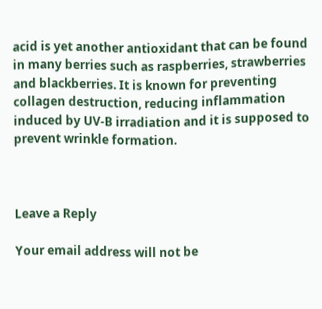acid is yet another antioxidant that can be found in many berries such as raspberries, strawberries and blackberries. It is known for preventing collagen destruction, reducing inflammation induced by UV-B irradiation and it is supposed to prevent wrinkle formation.



Leave a Reply

Your email address will not be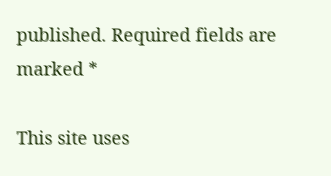published. Required fields are marked *

This site uses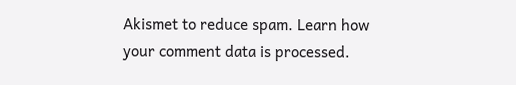Akismet to reduce spam. Learn how your comment data is processed.